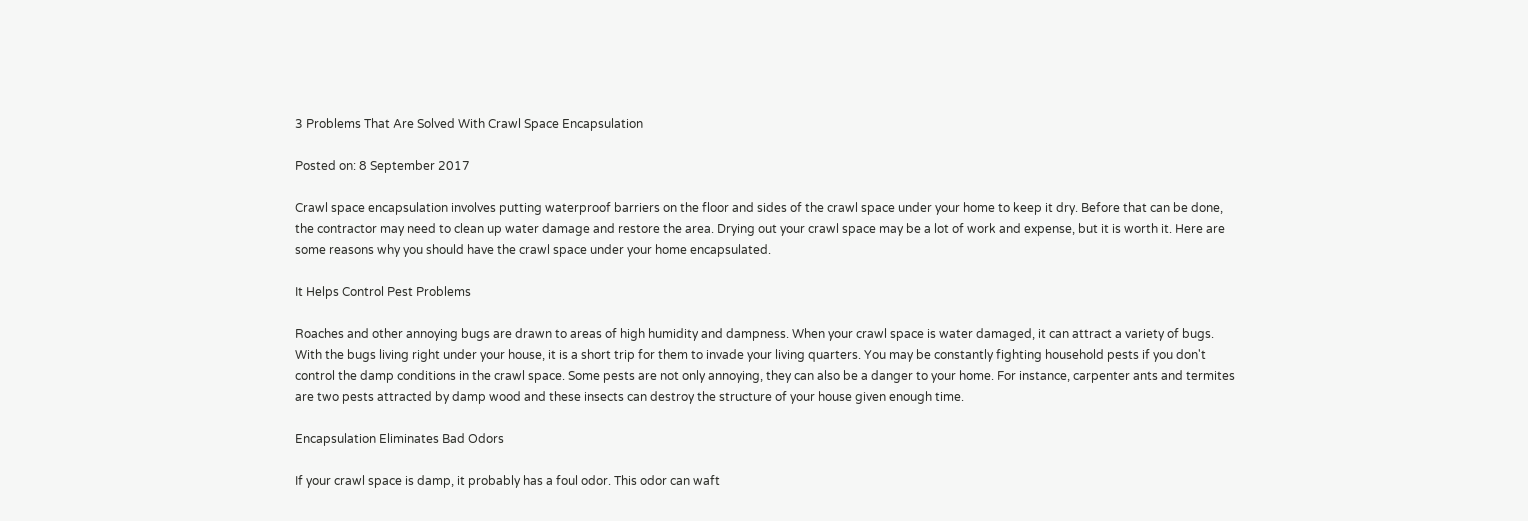3 Problems That Are Solved With Crawl Space Encapsulation

Posted on: 8 September 2017

Crawl space encapsulation involves putting waterproof barriers on the floor and sides of the crawl space under your home to keep it dry. Before that can be done, the contractor may need to clean up water damage and restore the area. Drying out your crawl space may be a lot of work and expense, but it is worth it. Here are some reasons why you should have the crawl space under your home encapsulated.

It Helps Control Pest Problems

Roaches and other annoying bugs are drawn to areas of high humidity and dampness. When your crawl space is water damaged, it can attract a variety of bugs. With the bugs living right under your house, it is a short trip for them to invade your living quarters. You may be constantly fighting household pests if you don't control the damp conditions in the crawl space. Some pests are not only annoying, they can also be a danger to your home. For instance, carpenter ants and termites are two pests attracted by damp wood and these insects can destroy the structure of your house given enough time.

Encapsulation Eliminates Bad Odors

If your crawl space is damp, it probably has a foul odor. This odor can waft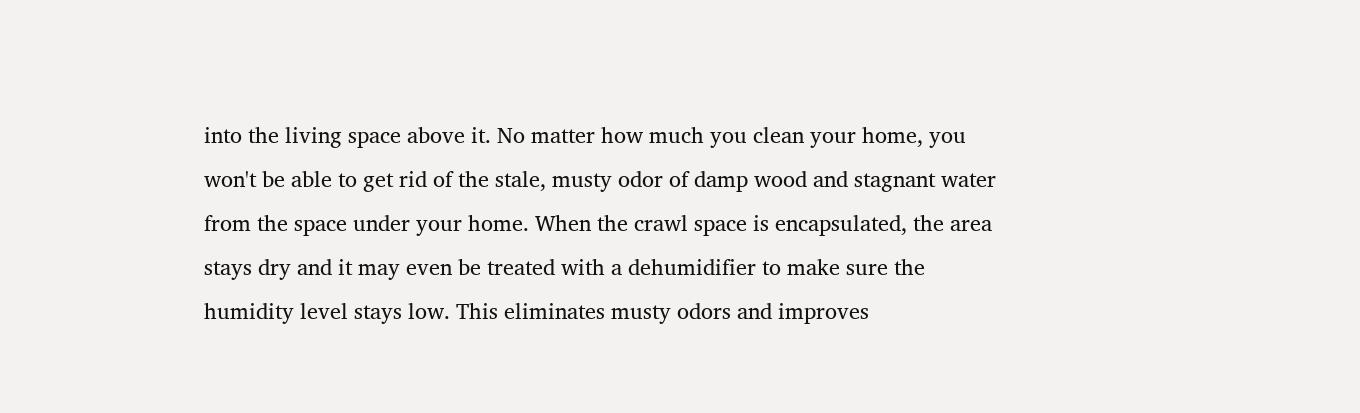into the living space above it. No matter how much you clean your home, you won't be able to get rid of the stale, musty odor of damp wood and stagnant water from the space under your home. When the crawl space is encapsulated, the area stays dry and it may even be treated with a dehumidifier to make sure the humidity level stays low. This eliminates musty odors and improves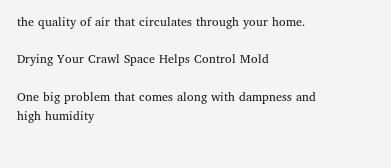the quality of air that circulates through your home.

Drying Your Crawl Space Helps Control Mold

One big problem that comes along with dampness and high humidity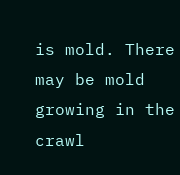is mold. There may be mold growing in the crawl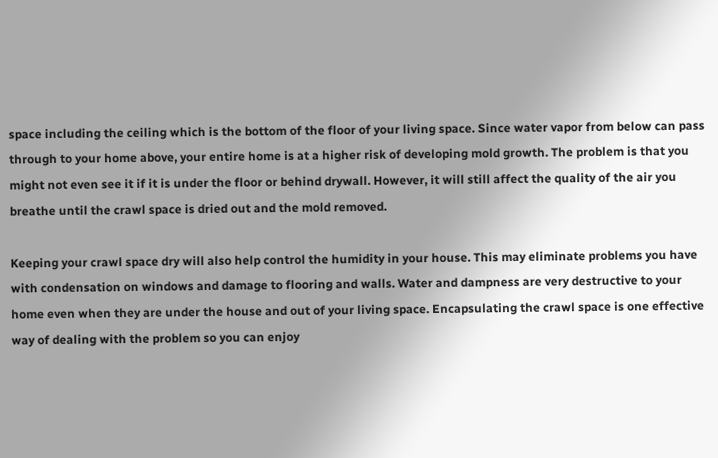space including the ceiling which is the bottom of the floor of your living space. Since water vapor from below can pass through to your home above, your entire home is at a higher risk of developing mold growth. The problem is that you might not even see it if it is under the floor or behind drywall. However, it will still affect the quality of the air you breathe until the crawl space is dried out and the mold removed.

Keeping your crawl space dry will also help control the humidity in your house. This may eliminate problems you have with condensation on windows and damage to flooring and walls. Water and dampness are very destructive to your home even when they are under the house and out of your living space. Encapsulating the crawl space is one effective way of dealing with the problem so you can enjoy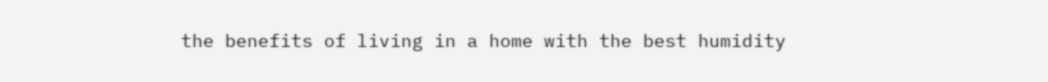the benefits of living in a home with the best humidity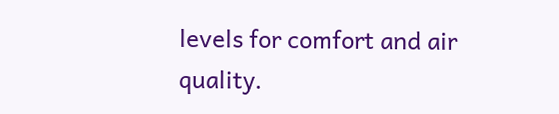levels for comfort and air quality.